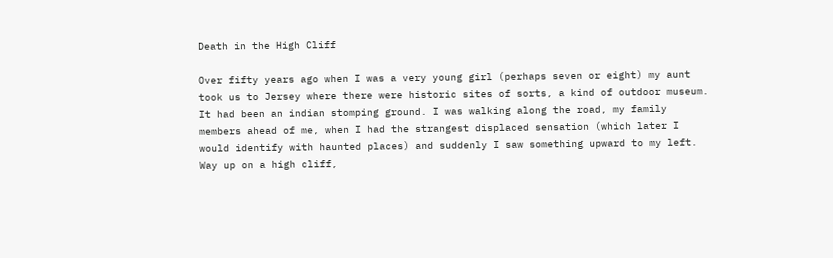Death in the High Cliff

Over fifty years ago when I was a very young girl (perhaps seven or eight) my aunt took us to Jersey where there were historic sites of sorts, a kind of outdoor museum. It had been an indian stomping ground. I was walking along the road, my family members ahead of me, when I had the strangest displaced sensation (which later I would identify with haunted places) and suddenly I saw something upward to my left. Way up on a high cliff,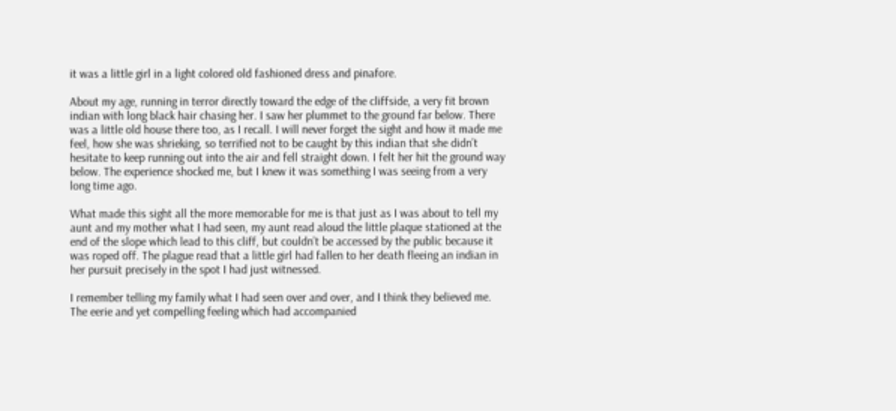it was a little girl in a light colored old fashioned dress and pinafore.

About my age, running in terror directly toward the edge of the cliffside, a very fit brown indian with long black hair chasing her. I saw her plummet to the ground far below. There was a little old house there too, as I recall. I will never forget the sight and how it made me feel, how she was shrieking, so terrified not to be caught by this indian that she didn’t hesitate to keep running out into the air and fell straight down. I felt her hit the ground way below. The experience shocked me, but I knew it was something I was seeing from a very long time ago.

What made this sight all the more memorable for me is that just as I was about to tell my aunt and my mother what I had seen, my aunt read aloud the little plaque stationed at the end of the slope which lead to this cliff, but couldn’t be accessed by the public because it was roped off. The plague read that a little girl had fallen to her death fleeing an indian in her pursuit precisely in the spot I had just witnessed.

I remember telling my family what I had seen over and over, and I think they believed me. The eerie and yet compelling feeling which had accompanied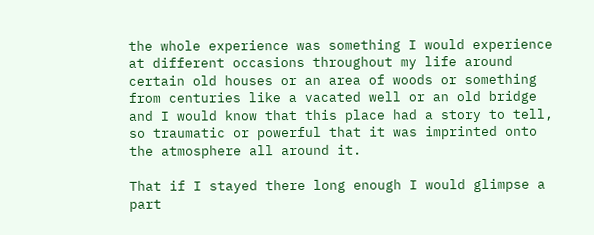the whole experience was something I would experience at different occasions throughout my life around certain old houses or an area of woods or something from centuries like a vacated well or an old bridge and I would know that this place had a story to tell, so traumatic or powerful that it was imprinted onto the atmosphere all around it.

That if I stayed there long enough I would glimpse a part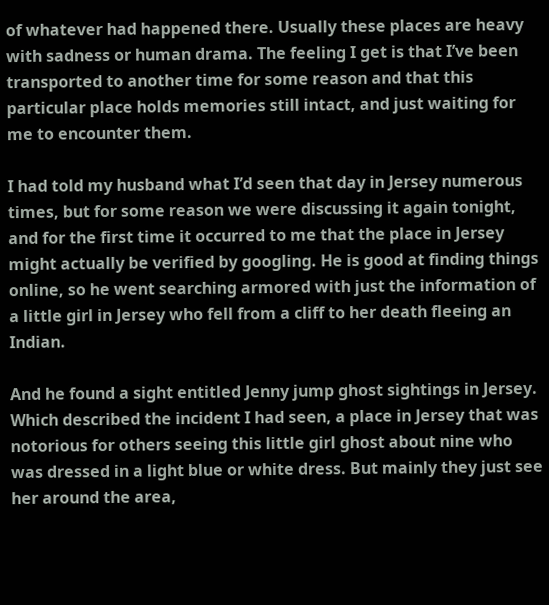of whatever had happened there. Usually these places are heavy with sadness or human drama. The feeling I get is that I’ve been transported to another time for some reason and that this particular place holds memories still intact, and just waiting for me to encounter them.

I had told my husband what I’d seen that day in Jersey numerous times, but for some reason we were discussing it again tonight, and for the first time it occurred to me that the place in Jersey might actually be verified by googling. He is good at finding things online, so he went searching armored with just the information of a little girl in Jersey who fell from a cliff to her death fleeing an Indian.

And he found a sight entitled Jenny jump ghost sightings in Jersey. Which described the incident I had seen, a place in Jersey that was notorious for others seeing this little girl ghost about nine who was dressed in a light blue or white dress. But mainly they just see her around the area,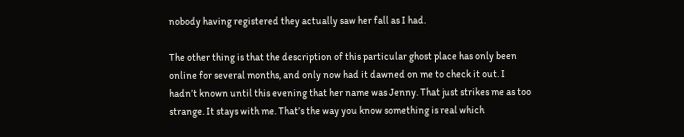nobody having registered they actually saw her fall as I had.

The other thing is that the description of this particular ghost place has only been online for several months, and only now had it dawned on me to check it out. I hadn’t known until this evening that her name was Jenny. That just strikes me as too strange. It stays with me. That’s the way you know something is real which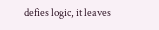defies logic, it leaves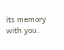its memory with you.